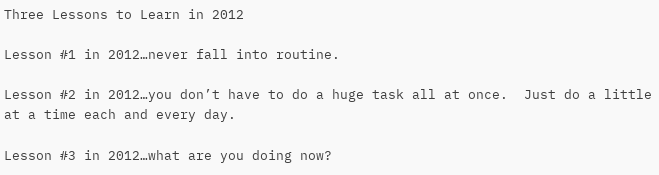Three Lessons to Learn in 2012

Lesson #1 in 2012…never fall into routine.

Lesson #2 in 2012…you don’t have to do a huge task all at once.  Just do a little at a time each and every day.

Lesson #3 in 2012…what are you doing now?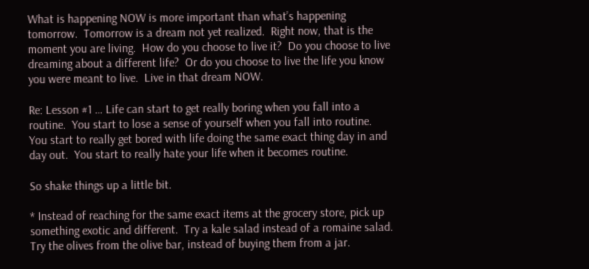What is happening NOW is more important than what’s happening tomorrow.  Tomorrow is a dream not yet realized.  Right now, that is the moment you are living.  How do you choose to live it?  Do you choose to live dreaming about a different life?  Or do you choose to live the life you know you were meant to live.  Live in that dream NOW.

Re: Lesson #1 … Life can start to get really boring when you fall into a routine.  You start to lose a sense of yourself when you fall into routine.  You start to really get bored with life doing the same exact thing day in and day out.  You start to really hate your life when it becomes routine.

So shake things up a little bit.

* Instead of reaching for the same exact items at the grocery store, pick up something exotic and different.  Try a kale salad instead of a romaine salad.  Try the olives from the olive bar, instead of buying them from a jar.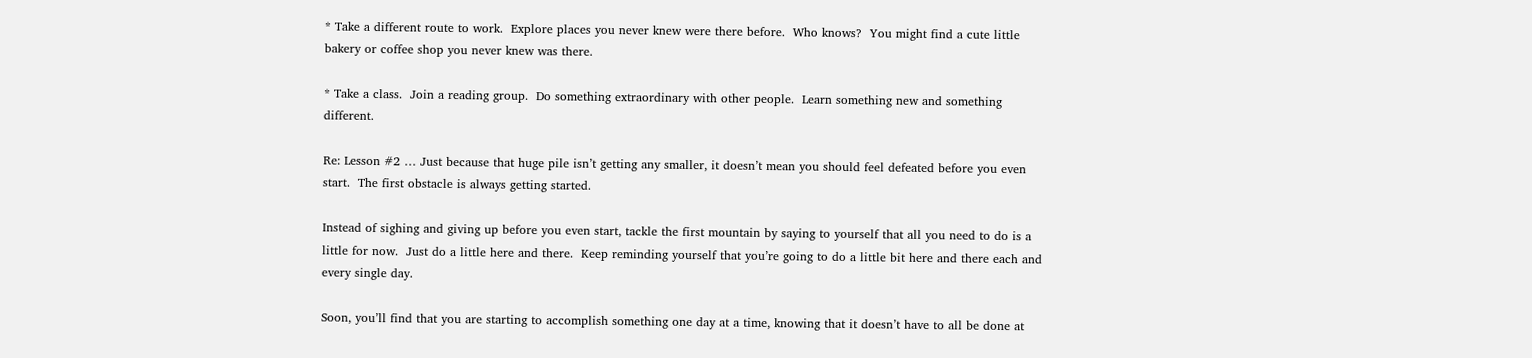* Take a different route to work.  Explore places you never knew were there before.  Who knows?  You might find a cute little bakery or coffee shop you never knew was there.

* Take a class.  Join a reading group.  Do something extraordinary with other people.  Learn something new and something different.

Re: Lesson #2 … Just because that huge pile isn’t getting any smaller, it doesn’t mean you should feel defeated before you even start.  The first obstacle is always getting started.

Instead of sighing and giving up before you even start, tackle the first mountain by saying to yourself that all you need to do is a little for now.  Just do a little here and there.  Keep reminding yourself that you’re going to do a little bit here and there each and every single day.

Soon, you’ll find that you are starting to accomplish something one day at a time, knowing that it doesn’t have to all be done at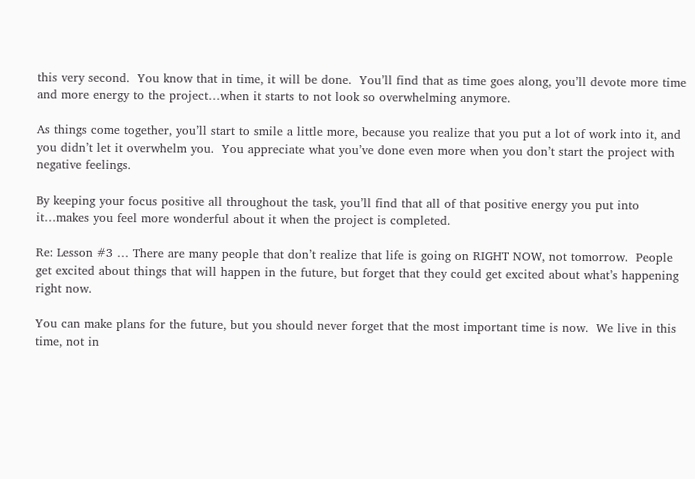this very second.  You know that in time, it will be done.  You’ll find that as time goes along, you’ll devote more time and more energy to the project…when it starts to not look so overwhelming anymore.

As things come together, you’ll start to smile a little more, because you realize that you put a lot of work into it, and you didn’t let it overwhelm you.  You appreciate what you’ve done even more when you don’t start the project with negative feelings.

By keeping your focus positive all throughout the task, you’ll find that all of that positive energy you put into it…makes you feel more wonderful about it when the project is completed.

Re: Lesson #3 … There are many people that don’t realize that life is going on RIGHT NOW, not tomorrow.  People get excited about things that will happen in the future, but forget that they could get excited about what’s happening right now.

You can make plans for the future, but you should never forget that the most important time is now.  We live in this time, not in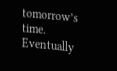tomorrow’s time.  Eventually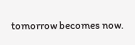tomorrow becomes now.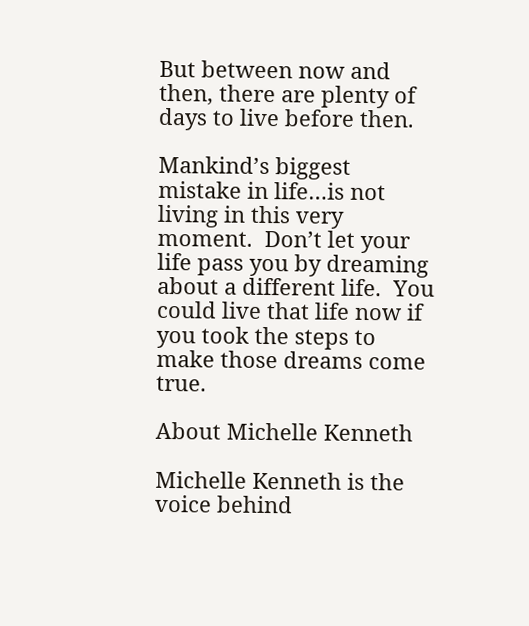But between now and then, there are plenty of days to live before then.

Mankind’s biggest mistake in life…is not living in this very moment.  Don’t let your life pass you by dreaming about a different life.  You could live that life now if you took the steps to make those dreams come true.

About Michelle Kenneth

Michelle Kenneth is the voice behind